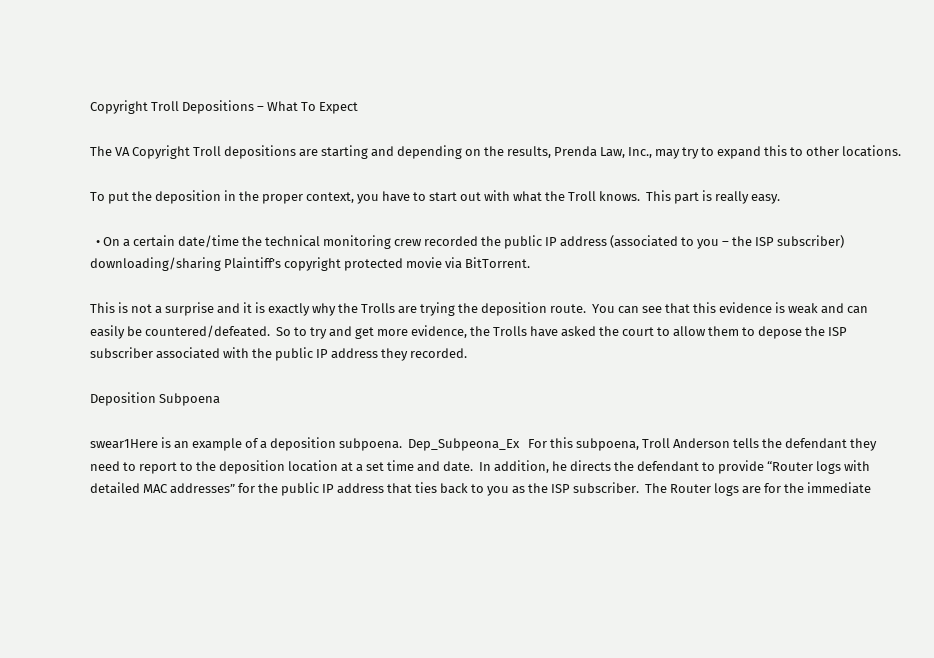Copyright Troll Depositions – What To Expect

The VA Copyright Troll depositions are starting and depending on the results, Prenda Law, Inc., may try to expand this to other locations.

To put the deposition in the proper context, you have to start out with what the Troll knows.  This part is really easy.

  • On a certain date/time the technical monitoring crew recorded the public IP address (associated to you – the ISP subscriber) downloading/sharing Plaintiff’s copyright protected movie via BitTorrent.

This is not a surprise and it is exactly why the Trolls are trying the deposition route.  You can see that this evidence is weak and can easily be countered/defeated.  So to try and get more evidence, the Trolls have asked the court to allow them to depose the ISP subscriber associated with the public IP address they recorded.

Deposition Subpoena

swear1Here is an example of a deposition subpoena.  Dep_Subpeona_Ex   For this subpoena, Troll Anderson tells the defendant they need to report to the deposition location at a set time and date.  In addition, he directs the defendant to provide “Router logs with detailed MAC addresses” for the public IP address that ties back to you as the ISP subscriber.  The Router logs are for the immediate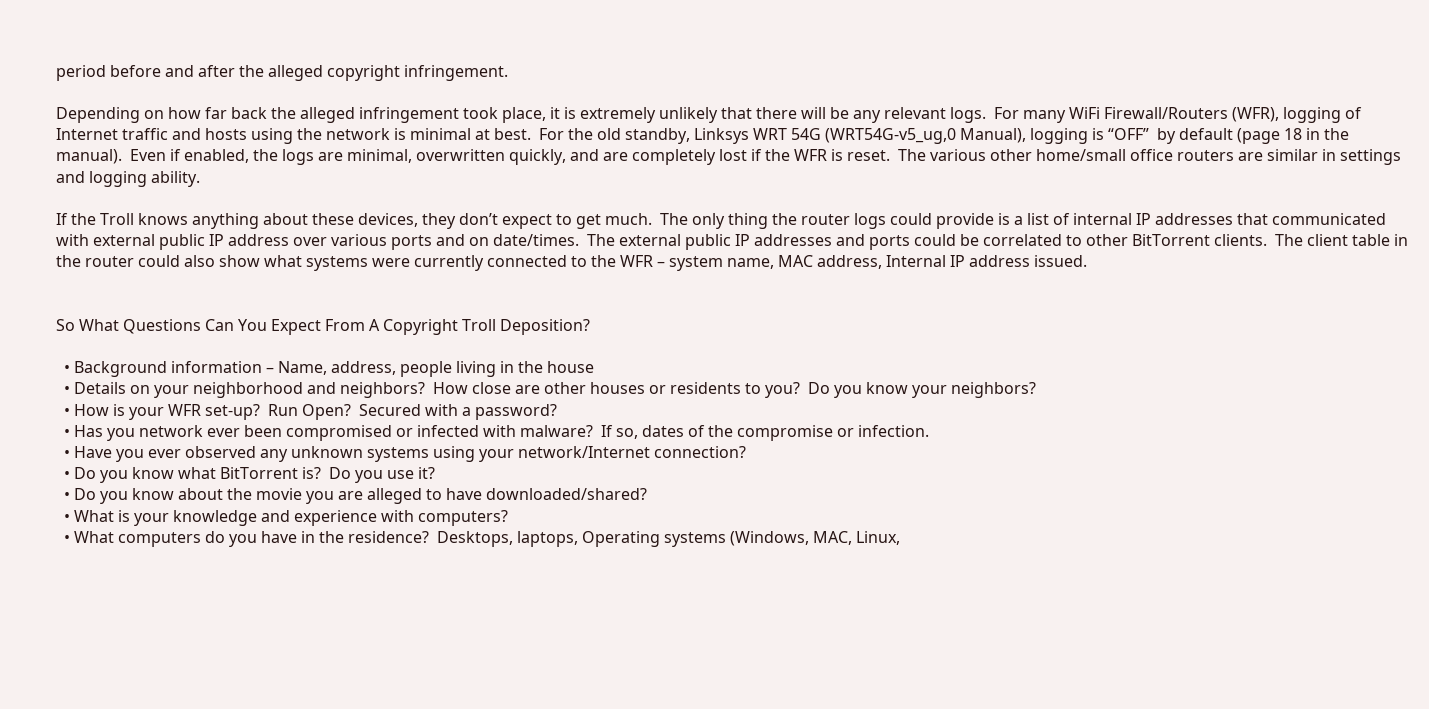period before and after the alleged copyright infringement.

Depending on how far back the alleged infringement took place, it is extremely unlikely that there will be any relevant logs.  For many WiFi Firewall/Routers (WFR), logging of Internet traffic and hosts using the network is minimal at best.  For the old standby, Linksys WRT 54G (WRT54G-v5_ug,0 Manual), logging is “OFF”  by default (page 18 in the manual).  Even if enabled, the logs are minimal, overwritten quickly, and are completely lost if the WFR is reset.  The various other home/small office routers are similar in settings and logging ability.

If the Troll knows anything about these devices, they don’t expect to get much.  The only thing the router logs could provide is a list of internal IP addresses that communicated with external public IP address over various ports and on date/times.  The external public IP addresses and ports could be correlated to other BitTorrent clients.  The client table in the router could also show what systems were currently connected to the WFR – system name, MAC address, Internal IP address issued.


So What Questions Can You Expect From A Copyright Troll Deposition?

  • Background information – Name, address, people living in the house
  • Details on your neighborhood and neighbors?  How close are other houses or residents to you?  Do you know your neighbors?
  • How is your WFR set-up?  Run Open?  Secured with a password?
  • Has you network ever been compromised or infected with malware?  If so, dates of the compromise or infection.
  • Have you ever observed any unknown systems using your network/Internet connection?
  • Do you know what BitTorrent is?  Do you use it?
  • Do you know about the movie you are alleged to have downloaded/shared?
  • What is your knowledge and experience with computers?
  • What computers do you have in the residence?  Desktops, laptops, Operating systems (Windows, MAC, Linux,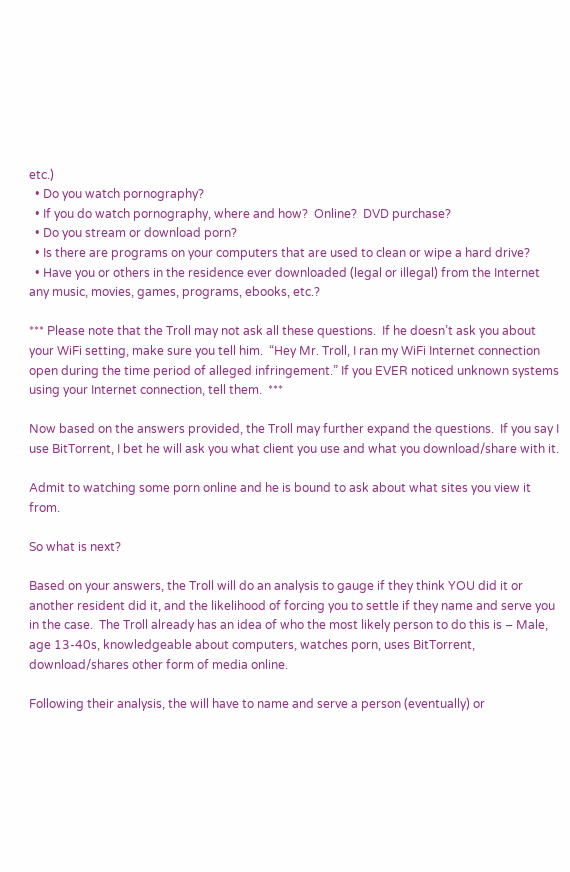etc.)
  • Do you watch pornography?
  • If you do watch pornography, where and how?  Online?  DVD purchase?
  • Do you stream or download porn?
  • Is there are programs on your computers that are used to clean or wipe a hard drive?
  • Have you or others in the residence ever downloaded (legal or illegal) from the Internet any music, movies, games, programs, ebooks, etc.?

*** Please note that the Troll may not ask all these questions.  If he doesn’t ask you about your WiFi setting, make sure you tell him.  “Hey Mr. Troll, I ran my WiFi Internet connection open during the time period of alleged infringement.” If you EVER noticed unknown systems using your Internet connection, tell them.  ***

Now based on the answers provided, the Troll may further expand the questions.  If you say I use BitTorrent, I bet he will ask you what client you use and what you download/share with it.

Admit to watching some porn online and he is bound to ask about what sites you view it from.

So what is next?

Based on your answers, the Troll will do an analysis to gauge if they think YOU did it or another resident did it, and the likelihood of forcing you to settle if they name and serve you in the case.  The Troll already has an idea of who the most likely person to do this is – Male, age 13-40s, knowledgeable about computers, watches porn, uses BitTorrent, download/shares other form of media online.

Following their analysis, the will have to name and serve a person (eventually) or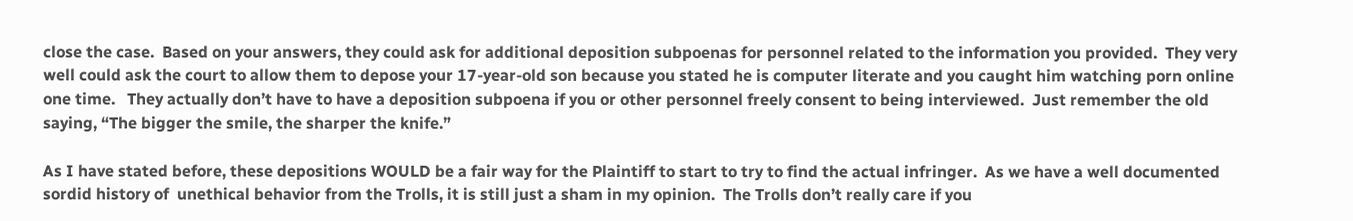close the case.  Based on your answers, they could ask for additional deposition subpoenas for personnel related to the information you provided.  They very well could ask the court to allow them to depose your 17-year-old son because you stated he is computer literate and you caught him watching porn online one time.   They actually don’t have to have a deposition subpoena if you or other personnel freely consent to being interviewed.  Just remember the old saying, “The bigger the smile, the sharper the knife.”

As I have stated before, these depositions WOULD be a fair way for the Plaintiff to start to try to find the actual infringer.  As we have a well documented sordid history of  unethical behavior from the Trolls, it is still just a sham in my opinion.  The Trolls don’t really care if you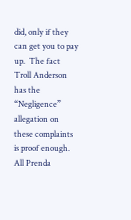did, only if they can get you to pay up.  The fact Troll Anderson has the “Negligence” allegation on these complaints is proof enough.  All Prenda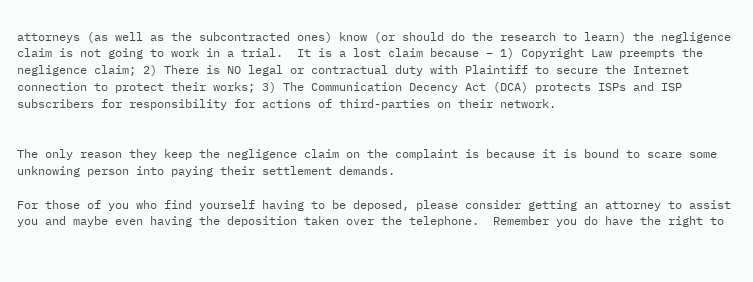attorneys (as well as the subcontracted ones) know (or should do the research to learn) the negligence claim is not going to work in a trial.  It is a lost claim because – 1) Copyright Law preempts the negligence claim; 2) There is NO legal or contractual duty with Plaintiff to secure the Internet connection to protect their works; 3) The Communication Decency Act (DCA) protects ISPs and ISP subscribers for responsibility for actions of third-parties on their network.


The only reason they keep the negligence claim on the complaint is because it is bound to scare some unknowing person into paying their settlement demands.

For those of you who find yourself having to be deposed, please consider getting an attorney to assist you and maybe even having the deposition taken over the telephone.  Remember you do have the right to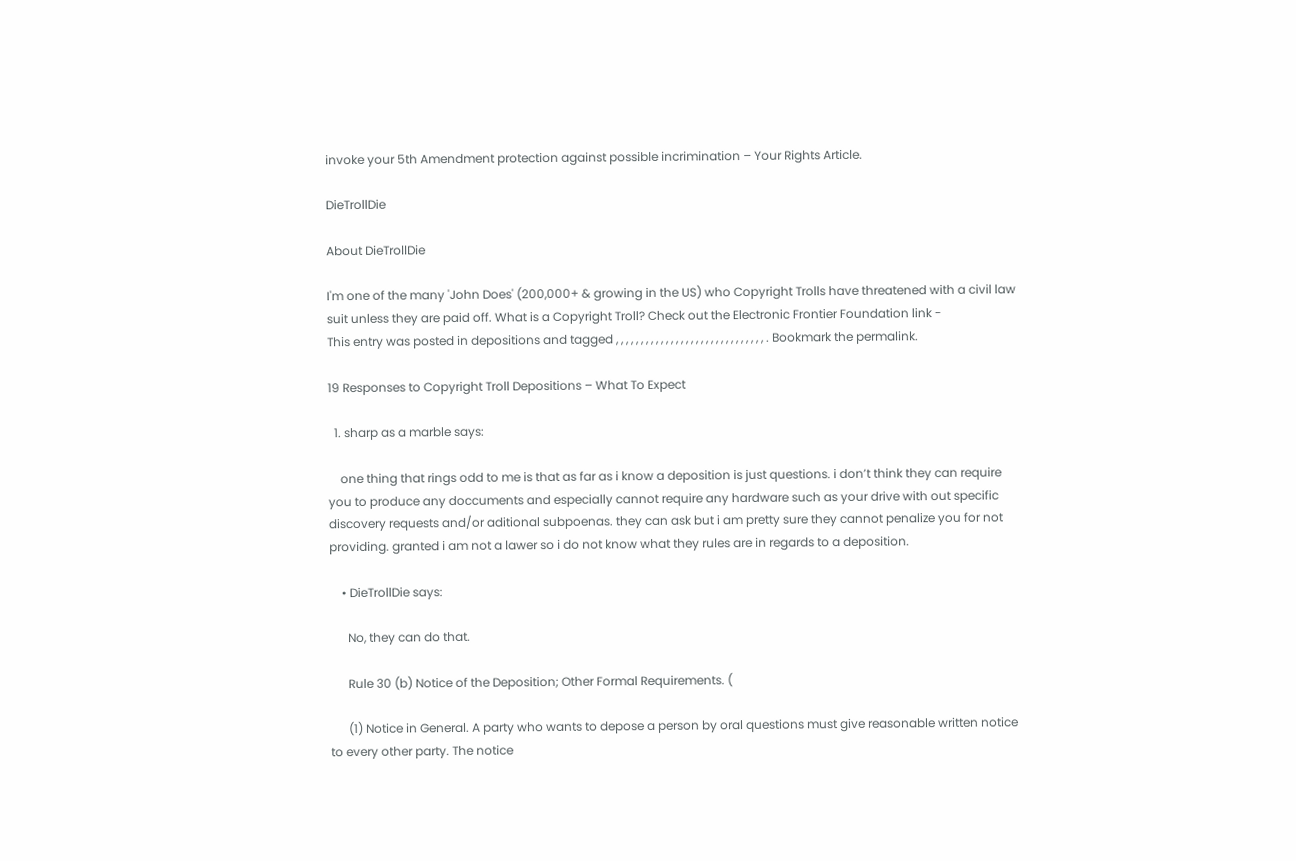invoke your 5th Amendment protection against possible incrimination – Your Rights Article.

DieTrollDie

About DieTrollDie

I'm one of the many 'John Does' (200,000+ & growing in the US) who Copyright Trolls have threatened with a civil law suit unless they are paid off. What is a Copyright Troll? Check out the Electronic Frontier Foundation link -
This entry was posted in depositions and tagged , , , , , , , , , , , , , , , , , , , , , , , , , , , , , , . Bookmark the permalink.

19 Responses to Copyright Troll Depositions – What To Expect

  1. sharp as a marble says:

    one thing that rings odd to me is that as far as i know a deposition is just questions. i don’t think they can require you to produce any doccuments and especially cannot require any hardware such as your drive with out specific discovery requests and/or aditional subpoenas. they can ask but i am pretty sure they cannot penalize you for not providing. granted i am not a lawer so i do not know what they rules are in regards to a deposition.

    • DieTrollDie says:

      No, they can do that.

      Rule 30 (b) Notice of the Deposition; Other Formal Requirements. (

      (1) Notice in General. A party who wants to depose a person by oral questions must give reasonable written notice to every other party. The notice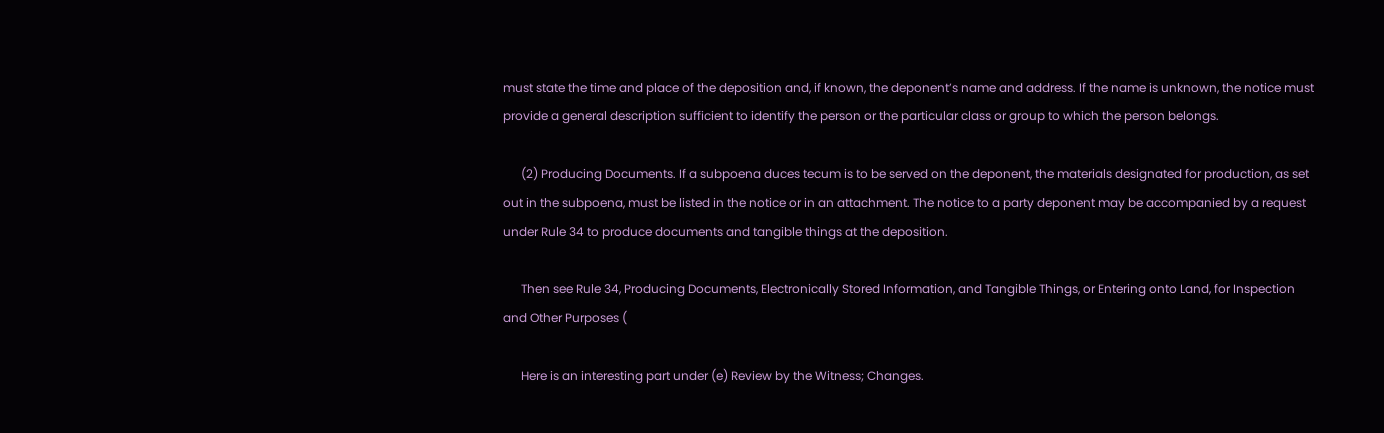must state the time and place of the deposition and, if known, the deponent’s name and address. If the name is unknown, the notice must provide a general description sufficient to identify the person or the particular class or group to which the person belongs.

      (2) Producing Documents. If a subpoena duces tecum is to be served on the deponent, the materials designated for production, as set out in the subpoena, must be listed in the notice or in an attachment. The notice to a party deponent may be accompanied by a request under Rule 34 to produce documents and tangible things at the deposition.

      Then see Rule 34, Producing Documents, Electronically Stored Information, and Tangible Things, or Entering onto Land, for Inspection and Other Purposes (

      Here is an interesting part under (e) Review by the Witness; Changes.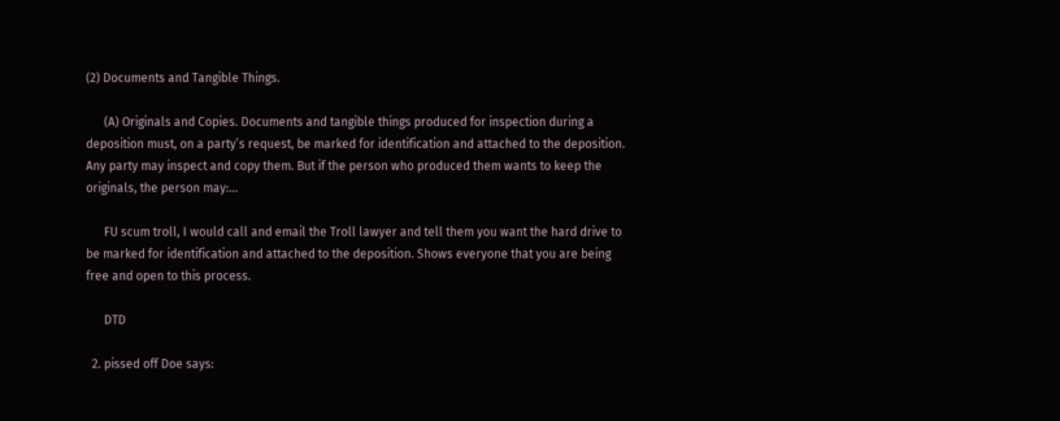(2) Documents and Tangible Things.

      (A) Originals and Copies. Documents and tangible things produced for inspection during a deposition must, on a party’s request, be marked for identification and attached to the deposition. Any party may inspect and copy them. But if the person who produced them wants to keep the originals, the person may:…

      FU scum troll, I would call and email the Troll lawyer and tell them you want the hard drive to be marked for identification and attached to the deposition. Shows everyone that you are being free and open to this process.

      DTD

  2. pissed off Doe says: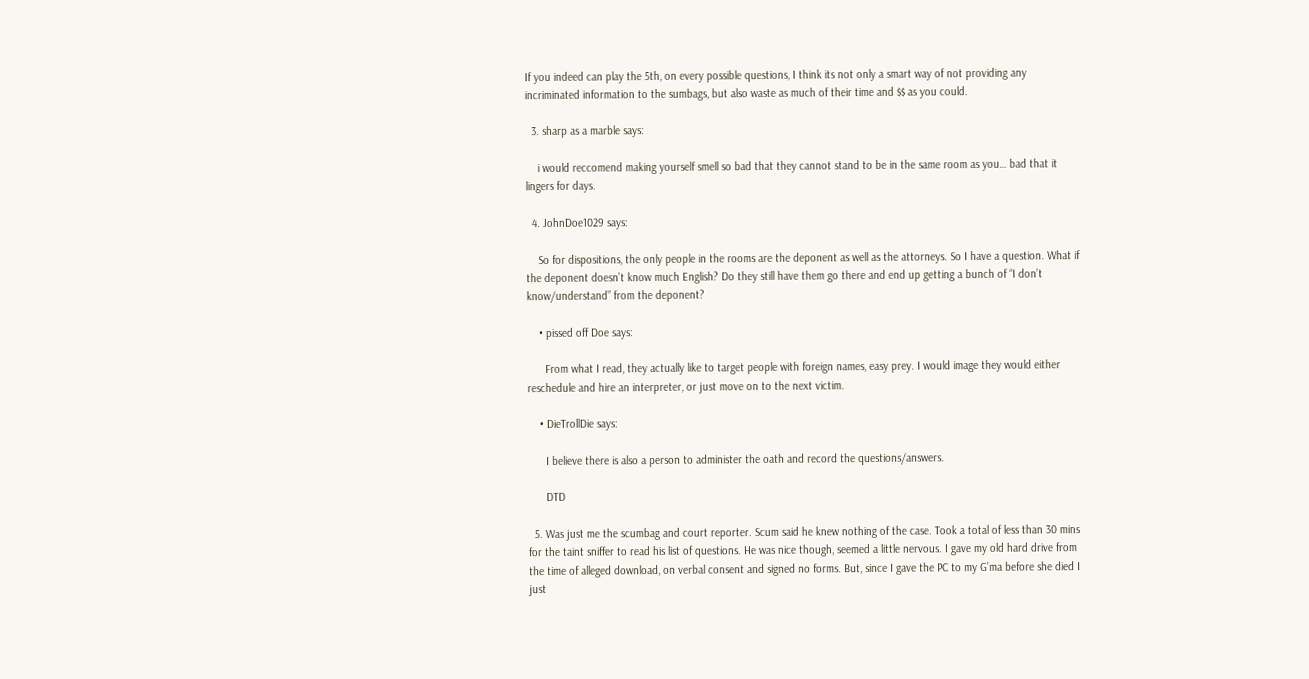If you indeed can play the 5th, on every possible questions, I think its not only a smart way of not providing any incriminated information to the sumbags, but also waste as much of their time and $$ as you could.

  3. sharp as a marble says:

    i would reccomend making yourself smell so bad that they cannot stand to be in the same room as you… bad that it lingers for days.

  4. JohnDoe1029 says:

    So for dispositions, the only people in the rooms are the deponent as well as the attorneys. So I have a question. What if the deponent doesn’t know much English? Do they still have them go there and end up getting a bunch of “I don’t know/understand” from the deponent?

    • pissed off Doe says:

      From what I read, they actually like to target people with foreign names, easy prey. I would image they would either reschedule and hire an interpreter, or just move on to the next victim.

    • DieTrollDie says:

      I believe there is also a person to administer the oath and record the questions/answers.

      DTD

  5. Was just me the scumbag and court reporter. Scum said he knew nothing of the case. Took a total of less than 30 mins for the taint sniffer to read his list of questions. He was nice though, seemed a little nervous. I gave my old hard drive from the time of alleged download, on verbal consent and signed no forms. But, since I gave the PC to my G’ma before she died I just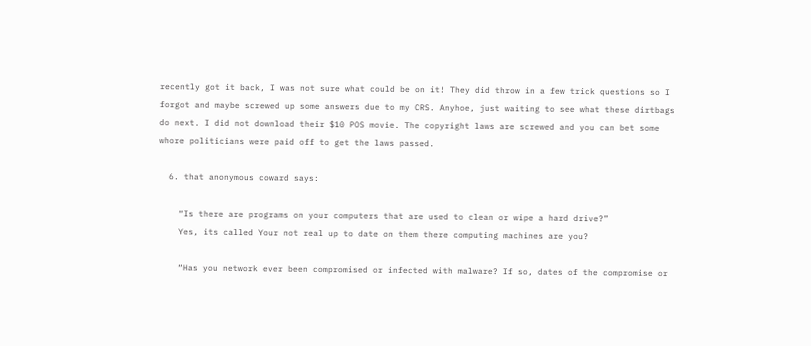recently got it back, I was not sure what could be on it! They did throw in a few trick questions so I forgot and maybe screwed up some answers due to my CRS. Anyhoe, just waiting to see what these dirtbags do next. I did not download their $10 POS movie. The copyright laws are screwed and you can bet some whore politicians were paid off to get the laws passed.

  6. that anonymous coward says:

    “Is there are programs on your computers that are used to clean or wipe a hard drive?”
    Yes, its called Your not real up to date on them there computing machines are you?

    “Has you network ever been compromised or infected with malware? If so, dates of the compromise or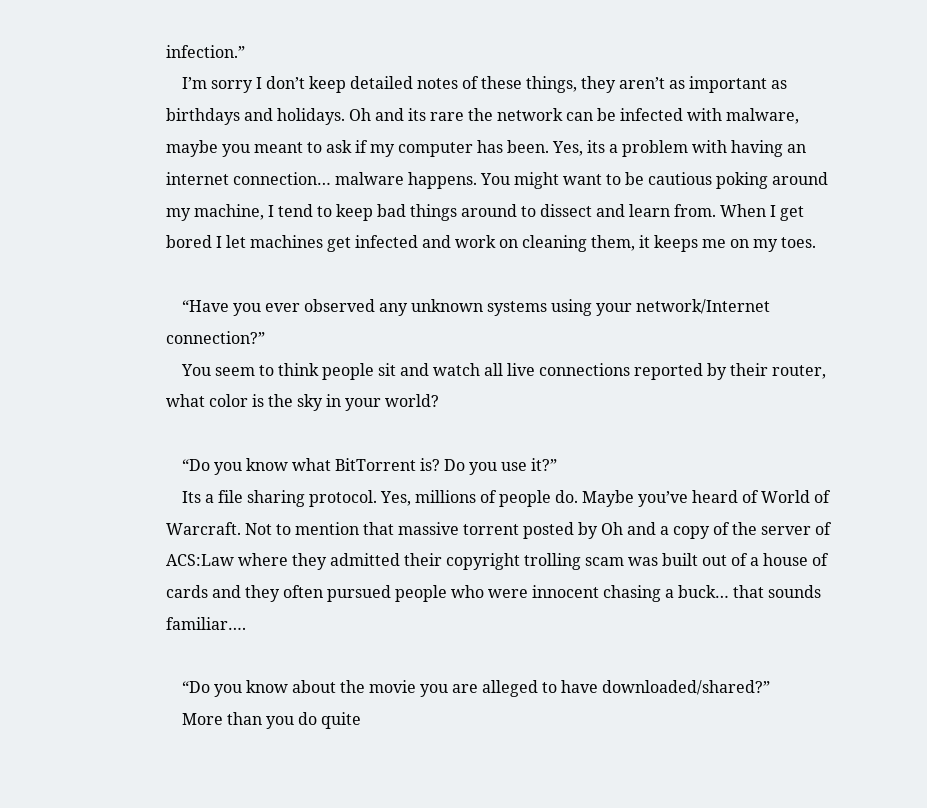infection.”
    I’m sorry I don’t keep detailed notes of these things, they aren’t as important as birthdays and holidays. Oh and its rare the network can be infected with malware, maybe you meant to ask if my computer has been. Yes, its a problem with having an internet connection… malware happens. You might want to be cautious poking around my machine, I tend to keep bad things around to dissect and learn from. When I get bored I let machines get infected and work on cleaning them, it keeps me on my toes.

    “Have you ever observed any unknown systems using your network/Internet connection?”
    You seem to think people sit and watch all live connections reported by their router, what color is the sky in your world?

    “Do you know what BitTorrent is? Do you use it?”
    Its a file sharing protocol. Yes, millions of people do. Maybe you’ve heard of World of Warcraft. Not to mention that massive torrent posted by Oh and a copy of the server of ACS:Law where they admitted their copyright trolling scam was built out of a house of cards and they often pursued people who were innocent chasing a buck… that sounds familiar….

    “Do you know about the movie you are alleged to have downloaded/shared?”
    More than you do quite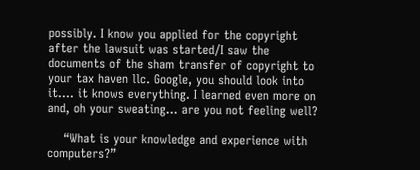possibly. I know you applied for the copyright after the lawsuit was started/I saw the documents of the sham transfer of copyright to your tax haven llc. Google, you should look into it…. it knows everything. I learned even more on and, oh your sweating… are you not feeling well?

    “What is your knowledge and experience with computers?”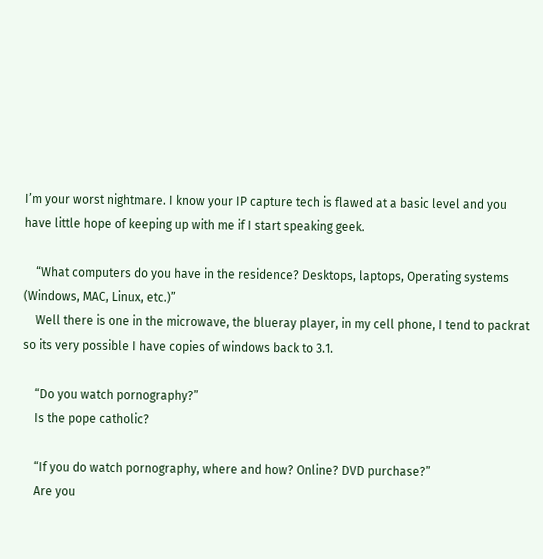I’m your worst nightmare. I know your IP capture tech is flawed at a basic level and you have little hope of keeping up with me if I start speaking geek.

    “What computers do you have in the residence? Desktops, laptops, Operating systems (Windows, MAC, Linux, etc.)”
    Well there is one in the microwave, the blueray player, in my cell phone, I tend to packrat so its very possible I have copies of windows back to 3.1.

    “Do you watch pornography?”
    Is the pope catholic?

    “If you do watch pornography, where and how? Online? DVD purchase?”
    Are you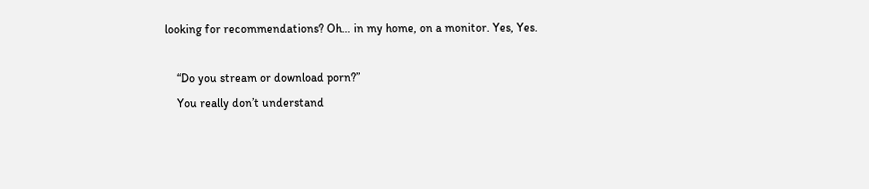looking for recommendations? Oh… in my home, on a monitor. Yes, Yes.

    “Do you stream or download porn?”
    You really don’t understand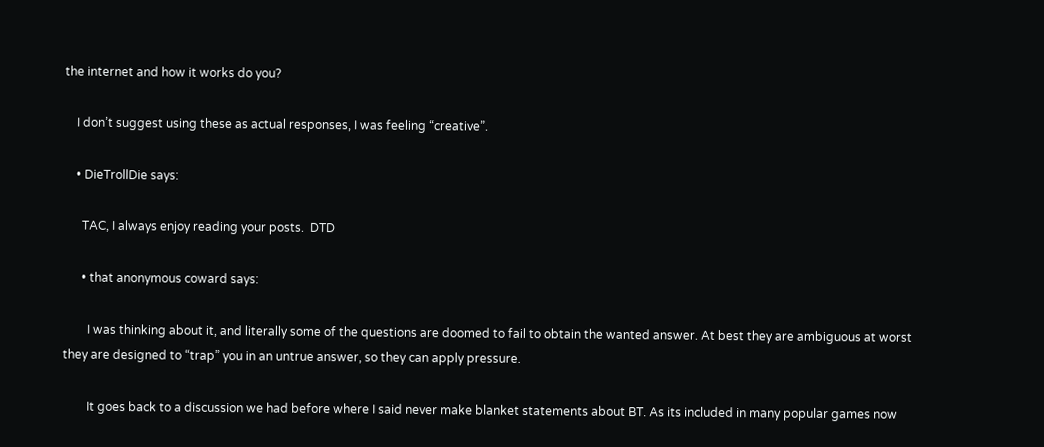the internet and how it works do you?

    I don’t suggest using these as actual responses, I was feeling “creative”.

    • DieTrollDie says:

      TAC, I always enjoy reading your posts.  DTD

      • that anonymous coward says:

        I was thinking about it, and literally some of the questions are doomed to fail to obtain the wanted answer. At best they are ambiguous at worst they are designed to “trap” you in an untrue answer, so they can apply pressure.

        It goes back to a discussion we had before where I said never make blanket statements about BT. As its included in many popular games now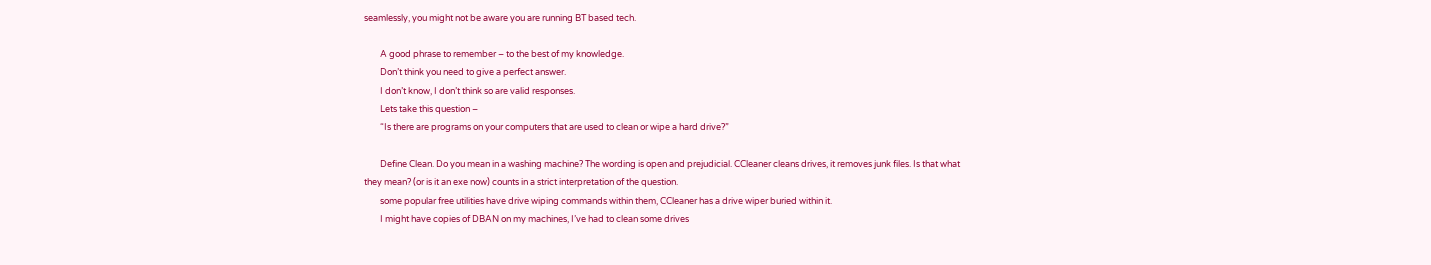seamlessly, you might not be aware you are running BT based tech.

        A good phrase to remember – to the best of my knowledge.
        Don’t think you need to give a perfect answer.
        I don’t know, I don’t think so are valid responses.
        Lets take this question –
        “Is there are programs on your computers that are used to clean or wipe a hard drive?”

        Define Clean. Do you mean in a washing machine? The wording is open and prejudicial. CCleaner cleans drives, it removes junk files. Is that what they mean? (or is it an exe now) counts in a strict interpretation of the question.
        some popular free utilities have drive wiping commands within them, CCleaner has a drive wiper buried within it.
        I might have copies of DBAN on my machines, I’ve had to clean some drives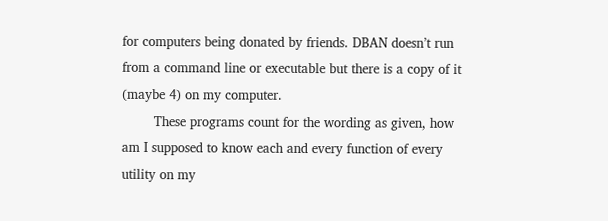for computers being donated by friends. DBAN doesn’t run from a command line or executable but there is a copy of it (maybe 4) on my computer.
        These programs count for the wording as given, how am I supposed to know each and every function of every utility on my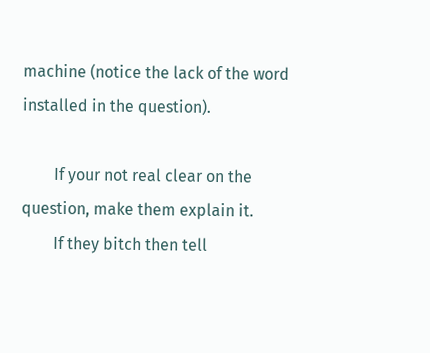machine (notice the lack of the word installed in the question).

        If your not real clear on the question, make them explain it.
        If they bitch then tell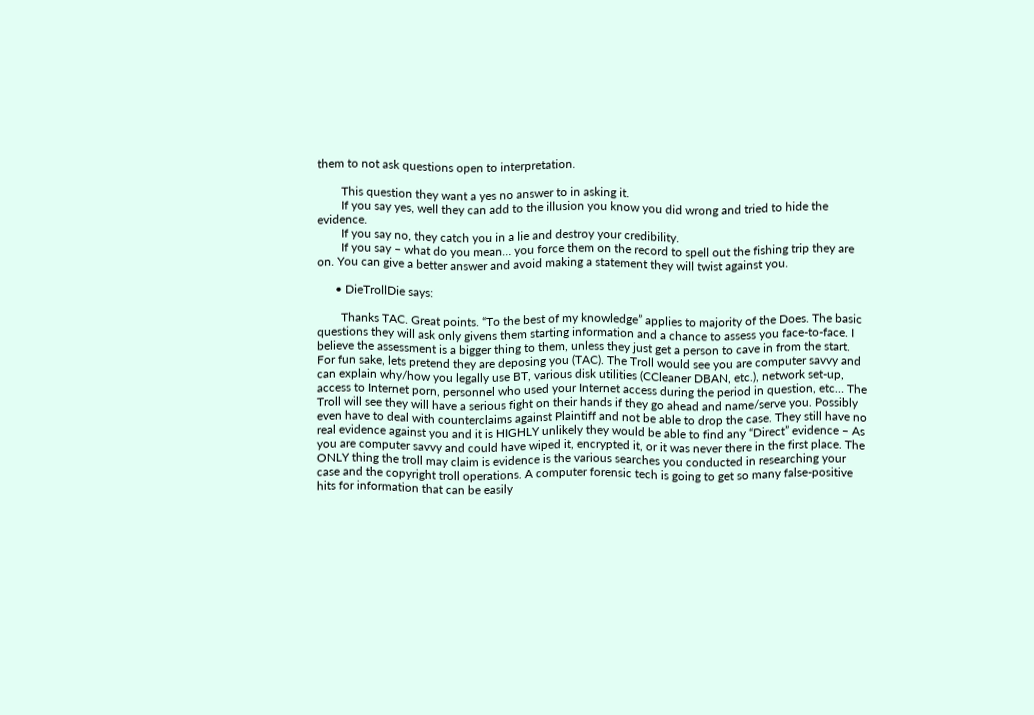them to not ask questions open to interpretation.

        This question they want a yes no answer to in asking it.
        If you say yes, well they can add to the illusion you know you did wrong and tried to hide the evidence.
        If you say no, they catch you in a lie and destroy your credibility.
        If you say – what do you mean… you force them on the record to spell out the fishing trip they are on. You can give a better answer and avoid making a statement they will twist against you.

      • DieTrollDie says:

        Thanks TAC. Great points. “To the best of my knowledge” applies to majority of the Does. The basic questions they will ask only givens them starting information and a chance to assess you face-to-face. I believe the assessment is a bigger thing to them, unless they just get a person to cave in from the start. For fun sake, lets pretend they are deposing you (TAC). The Troll would see you are computer savvy and can explain why/how you legally use BT, various disk utilities (CCleaner DBAN, etc.), network set-up, access to Internet porn, personnel who used your Internet access during the period in question, etc… The Troll will see they will have a serious fight on their hands if they go ahead and name/serve you. Possibly even have to deal with counterclaims against Plaintiff and not be able to drop the case. They still have no real evidence against you and it is HIGHLY unlikely they would be able to find any “Direct” evidence – As you are computer savvy and could have wiped it, encrypted it, or it was never there in the first place. The ONLY thing the troll may claim is evidence is the various searches you conducted in researching your case and the copyright troll operations. A computer forensic tech is going to get so many false-positive hits for information that can be easily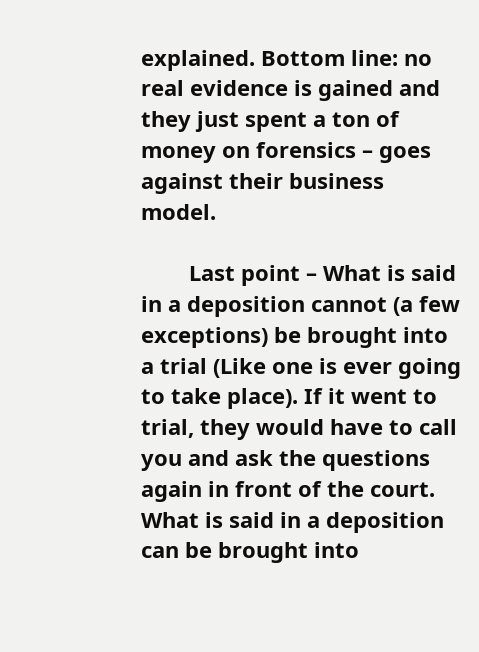explained. Bottom line: no real evidence is gained and they just spent a ton of money on forensics – goes against their business model.

        Last point – What is said in a deposition cannot (a few exceptions) be brought into a trial (Like one is ever going to take place). If it went to trial, they would have to call you and ask the questions again in front of the court. What is said in a deposition can be brought into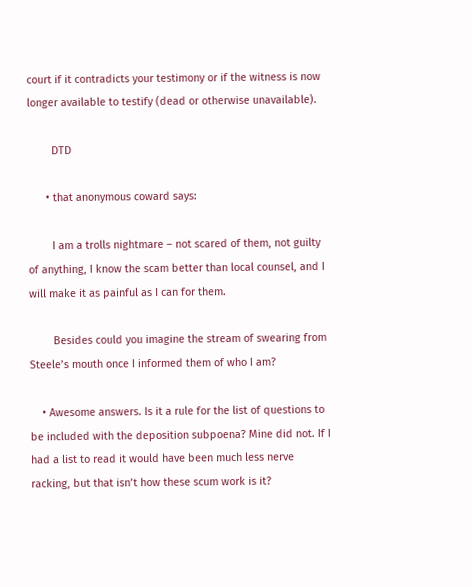court if it contradicts your testimony or if the witness is now longer available to testify (dead or otherwise unavailable).

        DTD

      • that anonymous coward says:

        I am a trolls nightmare – not scared of them, not guilty of anything, I know the scam better than local counsel, and I will make it as painful as I can for them.

        Besides could you imagine the stream of swearing from Steele’s mouth once I informed them of who I am?

    • Awesome answers. Is it a rule for the list of questions to be included with the deposition subpoena? Mine did not. If I had a list to read it would have been much less nerve racking, but that isn’t how these scum work is it?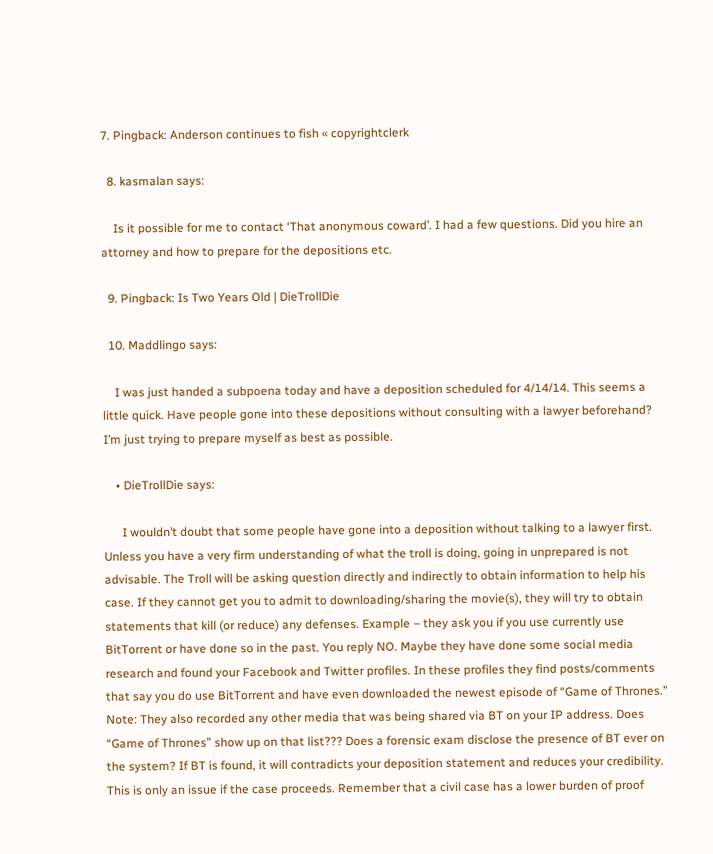7. Pingback: Anderson continues to fish « copyrightclerk

  8. kasmalan says:

    Is it possible for me to contact ‘That anonymous coward’. I had a few questions. Did you hire an attorney and how to prepare for the depositions etc.

  9. Pingback: Is Two Years Old | DieTrollDie

  10. Maddlingo says:

    I was just handed a subpoena today and have a deposition scheduled for 4/14/14. This seems a little quick. Have people gone into these depositions without consulting with a lawyer beforehand? I’m just trying to prepare myself as best as possible.

    • DieTrollDie says:

      I wouldn’t doubt that some people have gone into a deposition without talking to a lawyer first. Unless you have a very firm understanding of what the troll is doing, going in unprepared is not advisable. The Troll will be asking question directly and indirectly to obtain information to help his case. If they cannot get you to admit to downloading/sharing the movie(s), they will try to obtain statements that kill (or reduce) any defenses. Example – they ask you if you use currently use BitTorrent or have done so in the past. You reply NO. Maybe they have done some social media research and found your Facebook and Twitter profiles. In these profiles they find posts/comments that say you do use BitTorrent and have even downloaded the newest episode of “Game of Thrones.” Note: They also recorded any other media that was being shared via BT on your IP address. Does “Game of Thrones” show up on that list??? Does a forensic exam disclose the presence of BT ever on the system? If BT is found, it will contradicts your deposition statement and reduces your credibility. This is only an issue if the case proceeds. Remember that a civil case has a lower burden of proof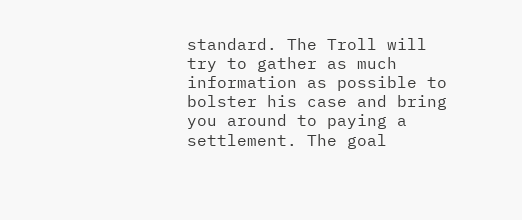standard. The Troll will try to gather as much information as possible to bolster his case and bring you around to paying a settlement. The goal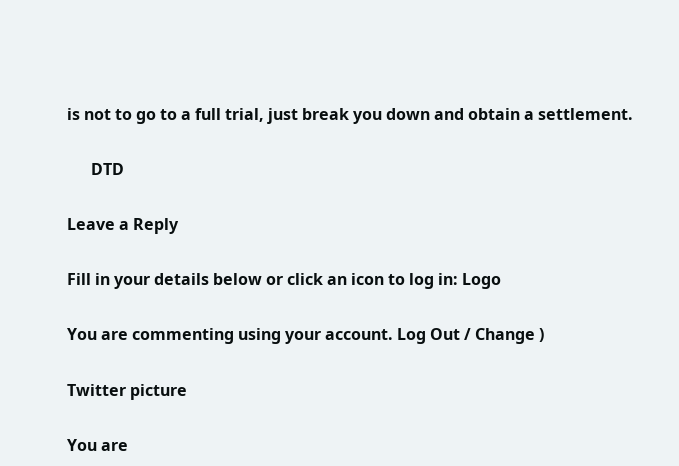is not to go to a full trial, just break you down and obtain a settlement.

      DTD

Leave a Reply

Fill in your details below or click an icon to log in: Logo

You are commenting using your account. Log Out / Change )

Twitter picture

You are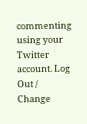commenting using your Twitter account. Log Out / Change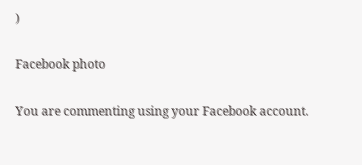)

Facebook photo

You are commenting using your Facebook account.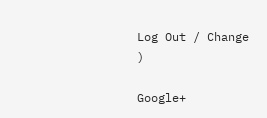Log Out / Change )

Google+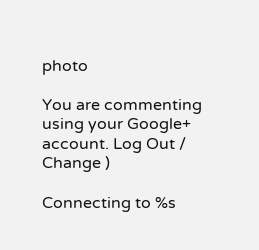photo

You are commenting using your Google+ account. Log Out / Change )

Connecting to %s